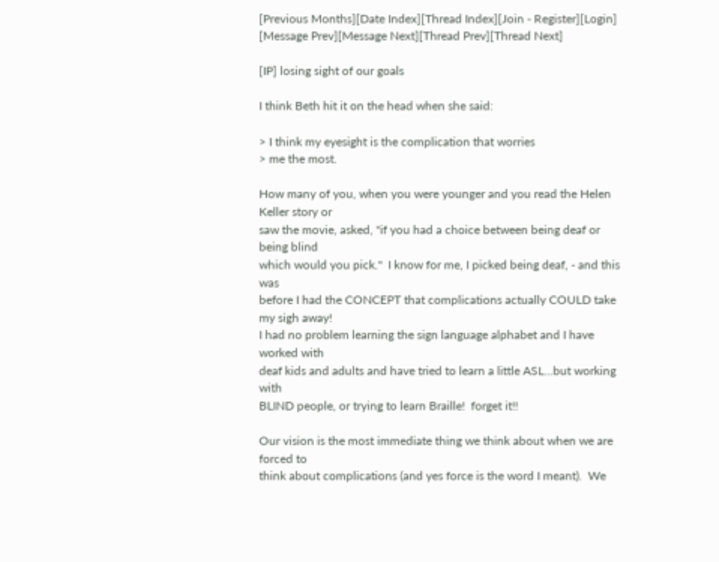[Previous Months][Date Index][Thread Index][Join - Register][Login]
[Message Prev][Message Next][Thread Prev][Thread Next]

[IP] losing sight of our goals

I think Beth hit it on the head when she said:

> I think my eyesight is the complication that worries
> me the most.

How many of you, when you were younger and you read the Helen Keller story or
saw the movie, asked, "if you had a choice between being deaf or being blind
which would you pick."  I know for me, I picked being deaf, - and this was
before I had the CONCEPT that complications actually COULD take my sigh away!
I had no problem learning the sign language alphabet and I have worked with
deaf kids and adults and have tried to learn a little ASL...but working with
BLIND people, or trying to learn Braille!  forget it!!

Our vision is the most immediate thing we think about when we are forced to
think about complications (and yes force is the word I meant).  We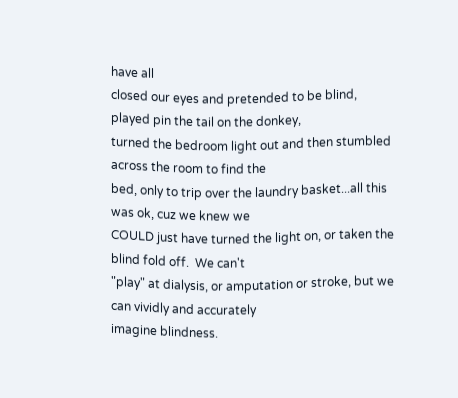have all
closed our eyes and pretended to be blind,  played pin the tail on the donkey,
turned the bedroom light out and then stumbled across the room to find the
bed, only to trip over the laundry basket...all this was ok, cuz we knew we
COULD just have turned the light on, or taken the blind fold off.  We can't
"play" at dialysis, or amputation or stroke, but we can vividly and accurately
imagine blindness.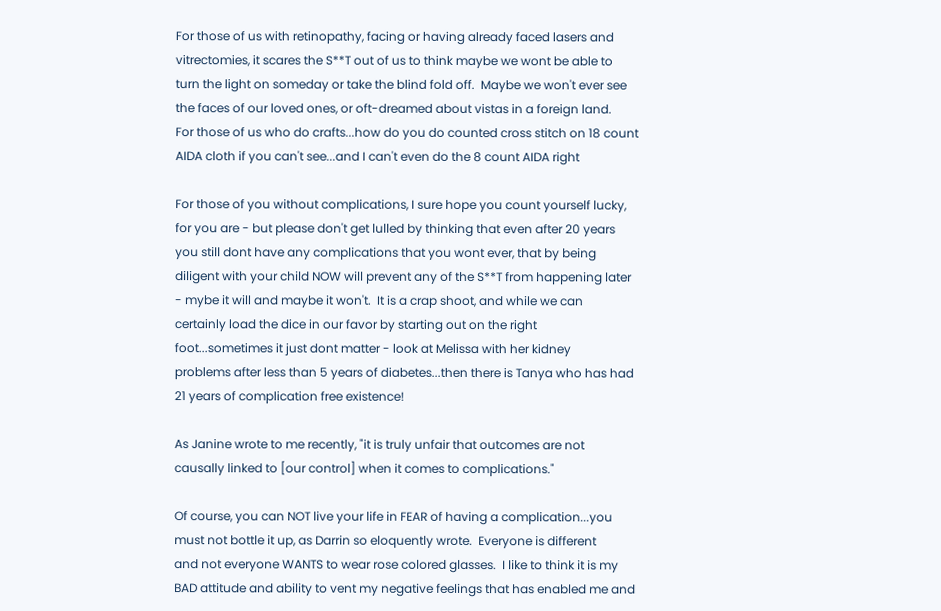For those of us with retinopathy, facing or having already faced lasers and
vitrectomies, it scares the S**T out of us to think maybe we wont be able to
turn the light on someday or take the blind fold off.  Maybe we won't ever see
the faces of our loved ones, or oft-dreamed about vistas in a foreign land.
For those of us who do crafts...how do you do counted cross stitch on 18 count
AIDA cloth if you can't see...and I can't even do the 8 count AIDA right

For those of you without complications, I sure hope you count yourself lucky,
for you are - but please don't get lulled by thinking that even after 20 years
you still dont have any complications that you wont ever, that by being
diligent with your child NOW will prevent any of the S**T from happening later
- mybe it will and maybe it won't.  It is a crap shoot, and while we can
certainly load the dice in our favor by starting out on the right
foot...sometimes it just dont matter - look at Melissa with her kidney
problems after less than 5 years of diabetes...then there is Tanya who has had
21 years of complication free existence!

As Janine wrote to me recently, "it is truly unfair that outcomes are not
causally linked to [our control] when it comes to complications."

Of course, you can NOT live your life in FEAR of having a complication...you
must not bottle it up, as Darrin so eloquently wrote.  Everyone is different
and not everyone WANTS to wear rose colored glasses.  I like to think it is my
BAD attitude and ability to vent my negative feelings that has enabled me and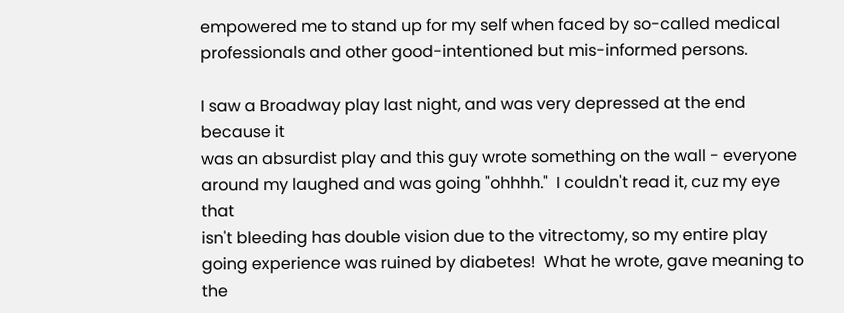empowered me to stand up for my self when faced by so-called medical
professionals and other good-intentioned but mis-informed persons.

I saw a Broadway play last night, and was very depressed at the end because it
was an absurdist play and this guy wrote something on the wall - everyone
around my laughed and was going "ohhhh."  I couldn't read it, cuz my eye that
isn't bleeding has double vision due to the vitrectomy, so my entire play
going experience was ruined by diabetes!  What he wrote, gave meaning to the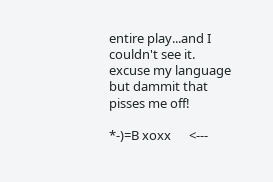entire play...and I couldn't see it.  excuse my language but dammit that
pisses me off!

*-)=B xoxx      <---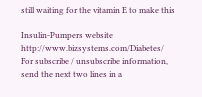still waiting for the vitamin E to make this

Insulin-Pumpers website http://www.bizsystems.com/Diabetes/
For subscribe / unsubscribe information,
send the next two lines in a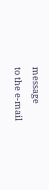message
to the e-mail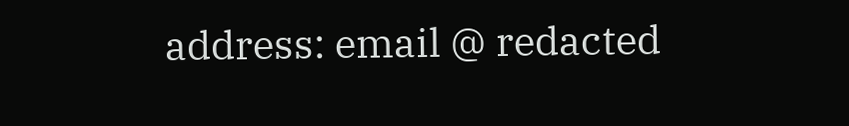address: email @ redacted